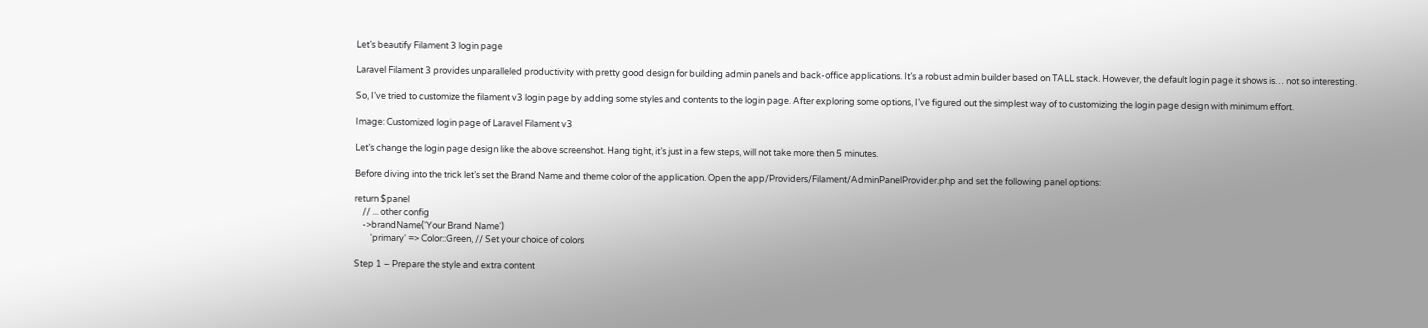Let’s beautify Filament 3 login page

Laravel Filament 3 provides unparalleled productivity with pretty good design for building admin panels and back-office applications. It’s a robust admin builder based on TALL stack. However, the default login page it shows is… not so interesting.

So, I’ve tried to customize the filament v3 login page by adding some styles and contents to the login page. After exploring some options, I’ve figured out the simplest way of to customizing the login page design with minimum effort.

Image: Customized login page of Laravel Filament v3

Let’s change the login page design like the above screenshot. Hang tight, it’s just in a few steps, will not take more then 5 minutes.

Before diving into the trick let’s set the Brand Name and theme color of the application. Open the app/Providers/Filament/AdminPanelProvider.php and set the following panel options:

return $panel
    // ... other config
    ->brandName('Your Brand Name')
        'primary' => Color::Green, // Set your choice of colors

Step 1 – Prepare the style and extra content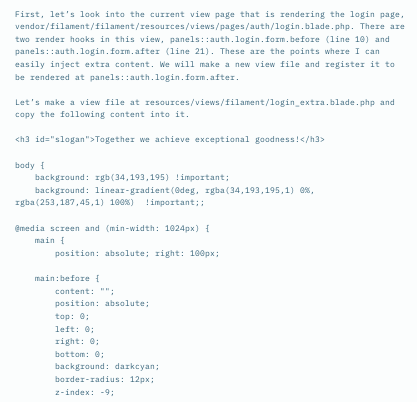First, let’s look into the current view page that is rendering the login page, vendor/filament/filament/resources/views/pages/auth/login.blade.php. There are two render hooks in this view, panels::auth.login.form.before (line 10) and panels::auth.login.form.after (line 21). These are the points where I can easily inject extra content. We will make a new view file and register it to be rendered at panels::auth.login.form.after.

Let’s make a view file at resources/views/filament/login_extra.blade.php and copy the following content into it.

<h3 id="slogan">Together we achieve exceptional goodness!</h3>

body {
    background: rgb(34,193,195) !important;
    background: linear-gradient(0deg, rgba(34,193,195,1) 0%, rgba(253,187,45,1) 100%)  !important;;

@media screen and (min-width: 1024px) {
    main {
        position: absolute; right: 100px;

    main:before {
        content: "";
        position: absolute;
        top: 0;
        left: 0;
        right: 0;
        bottom: 0;
        background: darkcyan;
        border-radius: 12px;
        z-index: -9;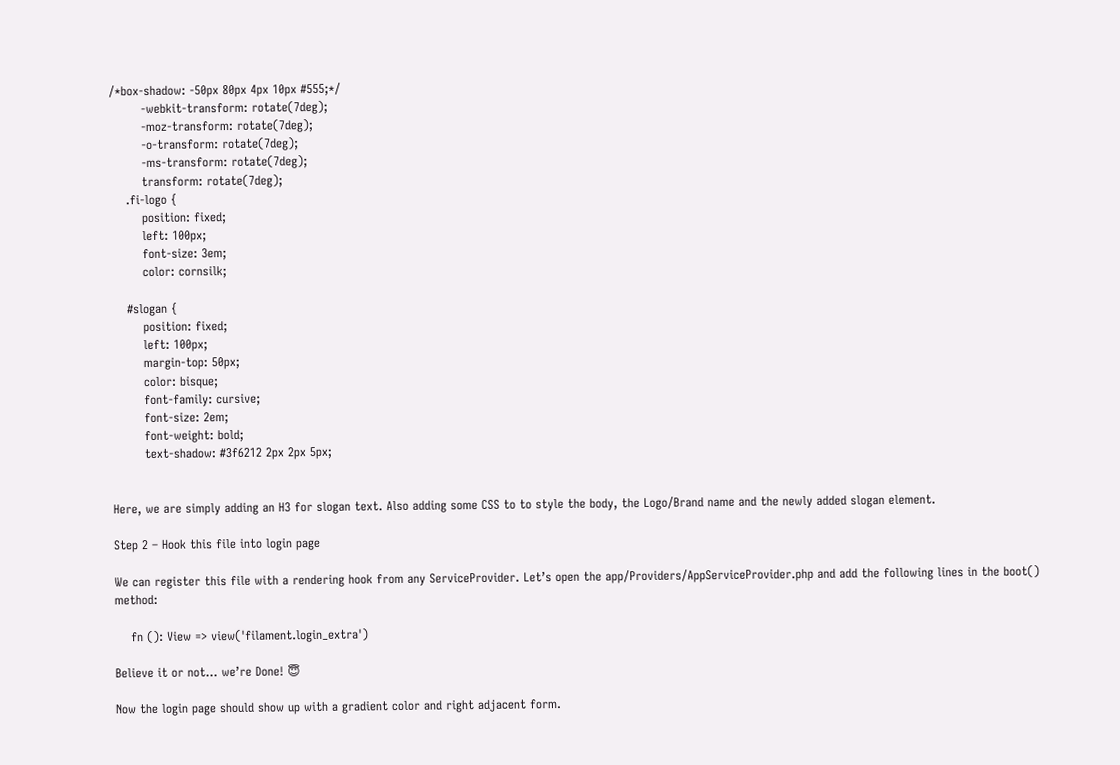/*box-shadow: -50px 80px 4px 10px #555;*/
        -webkit-transform: rotate(7deg);
        -moz-transform: rotate(7deg);
        -o-transform: rotate(7deg);
        -ms-transform: rotate(7deg);
        transform: rotate(7deg);
    .fi-logo {
        position: fixed;
        left: 100px;
        font-size: 3em;
        color: cornsilk;

    #slogan {
        position: fixed;
        left: 100px;
        margin-top: 50px;
        color: bisque;
        font-family: cursive;
        font-size: 2em;
        font-weight: bold;
        text-shadow: #3f6212 2px 2px 5px;


Here, we are simply adding an H3 for slogan text. Also adding some CSS to to style the body, the Logo/Brand name and the newly added slogan element.

Step 2 – Hook this file into login page

We can register this file with a rendering hook from any ServiceProvider. Let’s open the app/Providers/AppServiceProvider.php and add the following lines in the boot() method:

    fn (): View => view('filament.login_extra')

Believe it or not… we’re Done! 😇

Now the login page should show up with a gradient color and right adjacent form.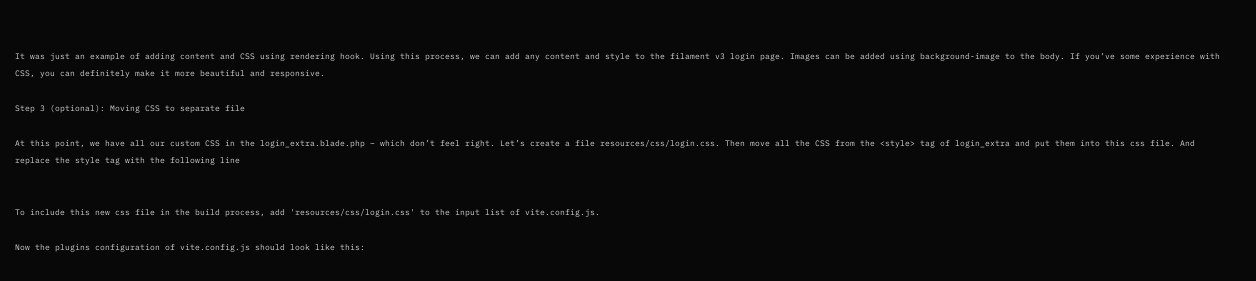It was just an example of adding content and CSS using rendering hook. Using this process, we can add any content and style to the filament v3 login page. Images can be added using background-image to the body. If you’ve some experience with CSS, you can definitely make it more beautiful and responsive.

Step 3 (optional): Moving CSS to separate file

At this point, we have all our custom CSS in the login_extra.blade.php – which don’t feel right. Let’s create a file resources/css/login.css. Then move all the CSS from the <style> tag of login_extra and put them into this css file. And replace the style tag with the following line


To include this new css file in the build process, add 'resources/css/login.css' to the input list of vite.config.js.

Now the plugins configuration of vite.config.js should look like this: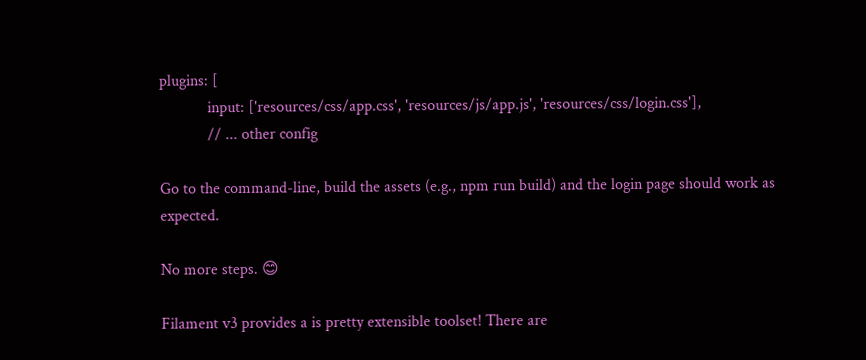plugins: [
            input: ['resources/css/app.css', 'resources/js/app.js', 'resources/css/login.css'],
            // ... other config

Go to the command-line, build the assets (e.g., npm run build) and the login page should work as expected.

No more steps. 😊

Filament v3 provides a is pretty extensible toolset! There are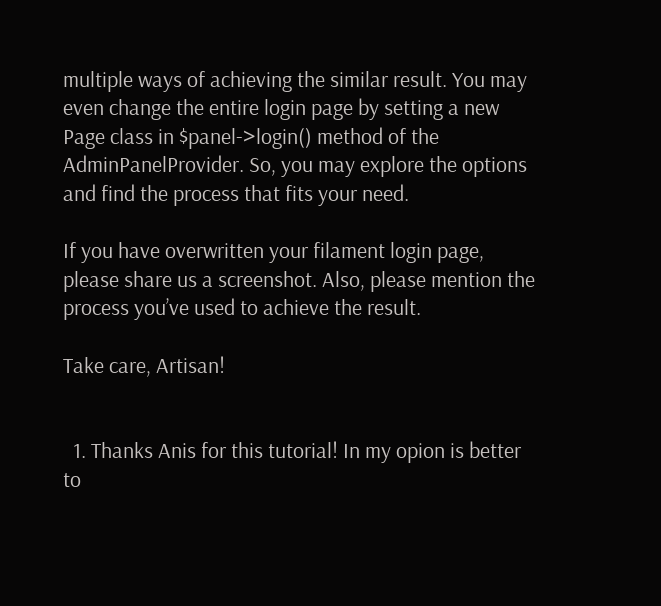multiple ways of achieving the similar result. You may even change the entire login page by setting a new Page class in $panel->login() method of the AdminPanelProvider. So, you may explore the options and find the process that fits your need.

If you have overwritten your filament login page, please share us a screenshot. Also, please mention the process you’ve used to achieve the result.

Take care, Artisan!


  1. Thanks Anis for this tutorial! In my opion is better to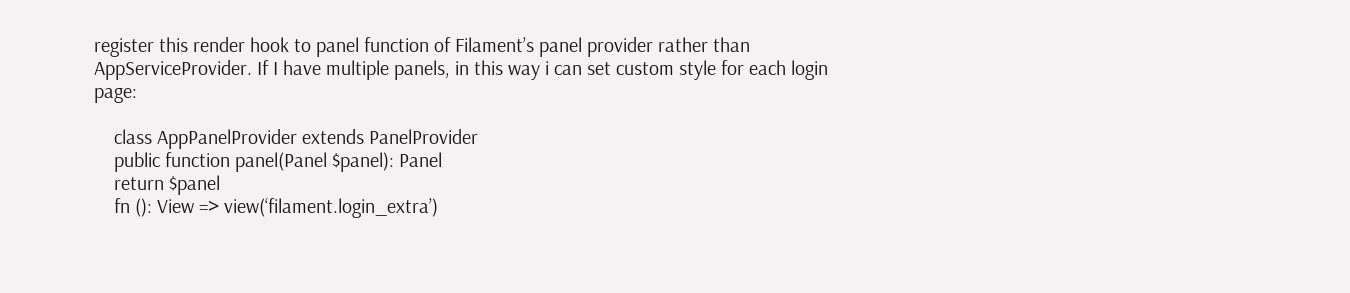register this render hook to panel function of Filament’s panel provider rather than AppServiceProvider. If I have multiple panels, in this way i can set custom style for each login page:

    class AppPanelProvider extends PanelProvider
    public function panel(Panel $panel): Panel
    return $panel
    fn (): View => view(‘filament.login_extra’)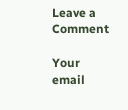Leave a Comment

Your email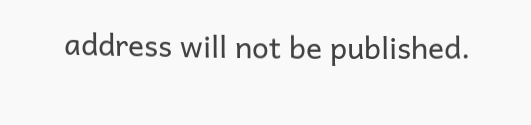address will not be published.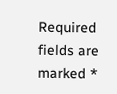Required fields are marked *